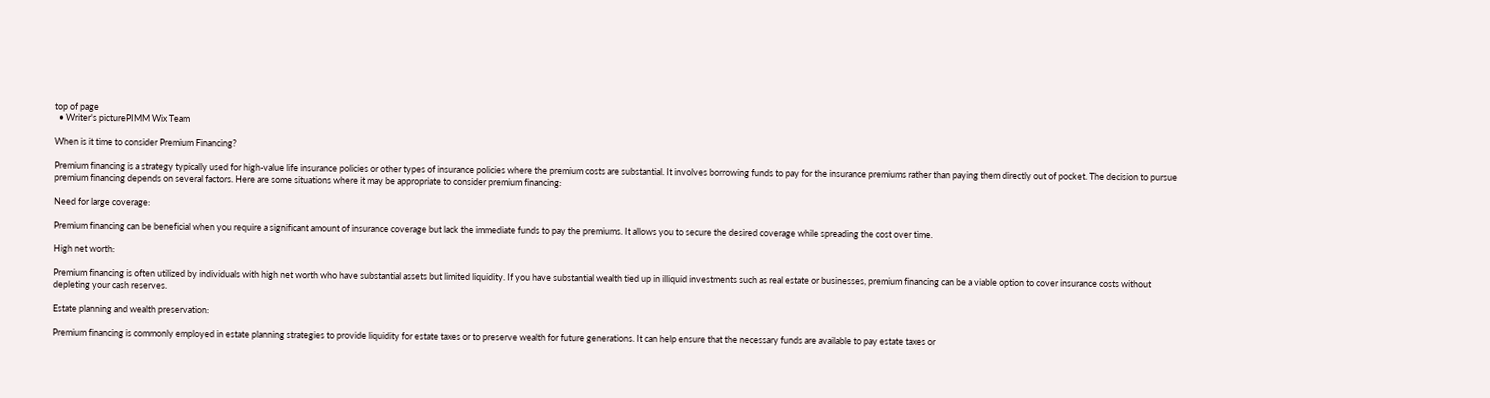top of page
  • Writer's picturePIMM Wix Team

When is it time to consider Premium Financing?

Premium financing is a strategy typically used for high-value life insurance policies or other types of insurance policies where the premium costs are substantial. It involves borrowing funds to pay for the insurance premiums rather than paying them directly out of pocket. The decision to pursue premium financing depends on several factors. Here are some situations where it may be appropriate to consider premium financing:

Need for large coverage:

Premium financing can be beneficial when you require a significant amount of insurance coverage but lack the immediate funds to pay the premiums. It allows you to secure the desired coverage while spreading the cost over time.

High net worth:

Premium financing is often utilized by individuals with high net worth who have substantial assets but limited liquidity. If you have substantial wealth tied up in illiquid investments such as real estate or businesses, premium financing can be a viable option to cover insurance costs without depleting your cash reserves.

Estate planning and wealth preservation:

Premium financing is commonly employed in estate planning strategies to provide liquidity for estate taxes or to preserve wealth for future generations. It can help ensure that the necessary funds are available to pay estate taxes or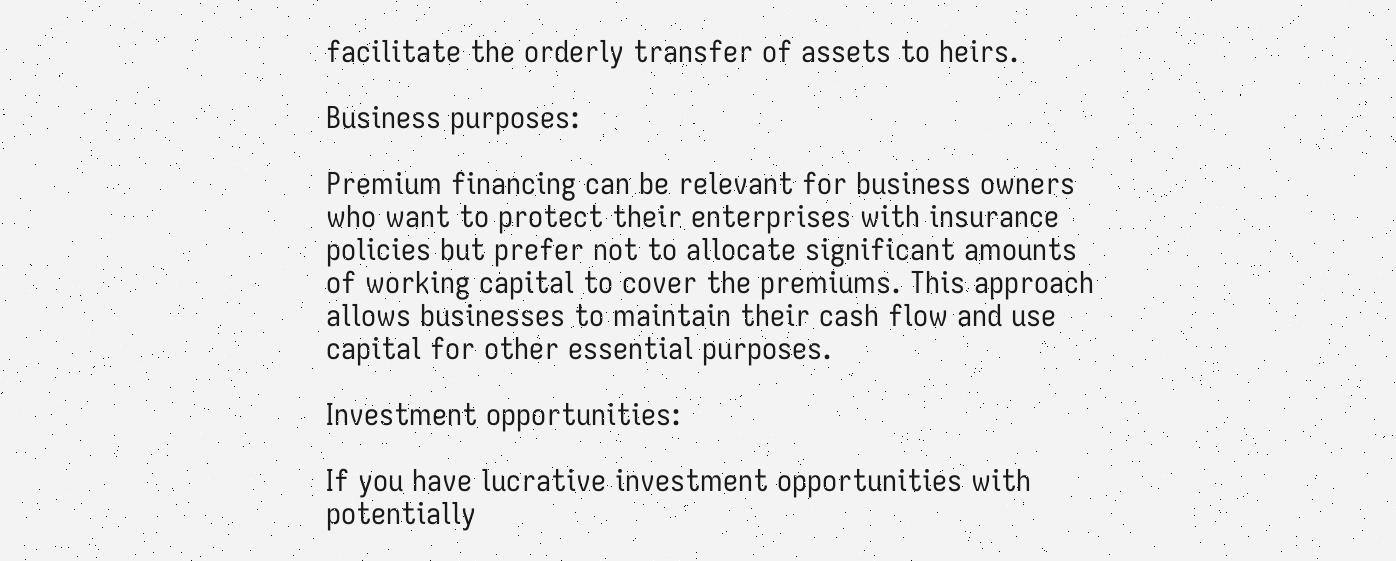facilitate the orderly transfer of assets to heirs.

Business purposes:

Premium financing can be relevant for business owners who want to protect their enterprises with insurance policies but prefer not to allocate significant amounts of working capital to cover the premiums. This approach allows businesses to maintain their cash flow and use capital for other essential purposes.

Investment opportunities:

If you have lucrative investment opportunities with potentially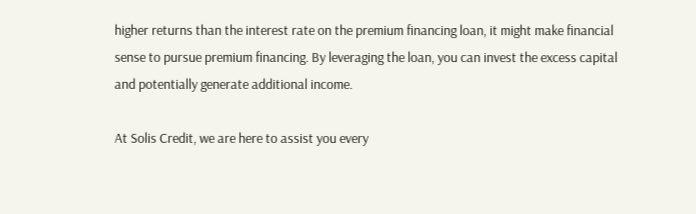higher returns than the interest rate on the premium financing loan, it might make financial sense to pursue premium financing. By leveraging the loan, you can invest the excess capital and potentially generate additional income.

At Solis Credit, we are here to assist you every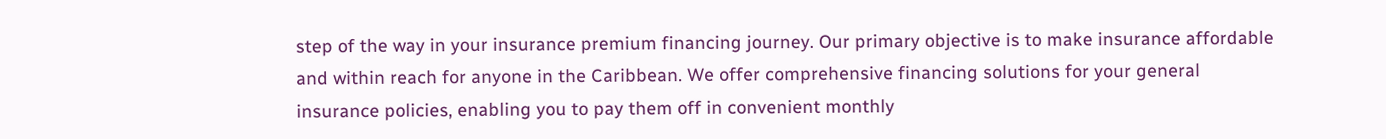step of the way in your insurance premium financing journey. Our primary objective is to make insurance affordable and within reach for anyone in the Caribbean. We offer comprehensive financing solutions for your general insurance policies, enabling you to pay them off in convenient monthly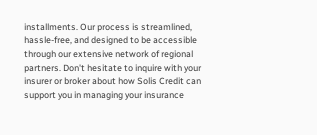installments. Our process is streamlined, hassle-free, and designed to be accessible through our extensive network of regional partners. Don't hesitate to inquire with your insurer or broker about how Solis Credit can support you in managing your insurance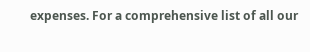expenses. For a comprehensive list of all our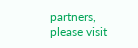partners, please visit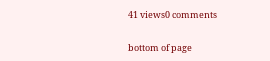41 views0 comments


bottom of page